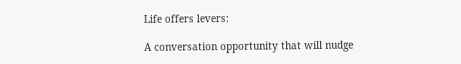Life offers levers:

A conversation opportunity that will nudge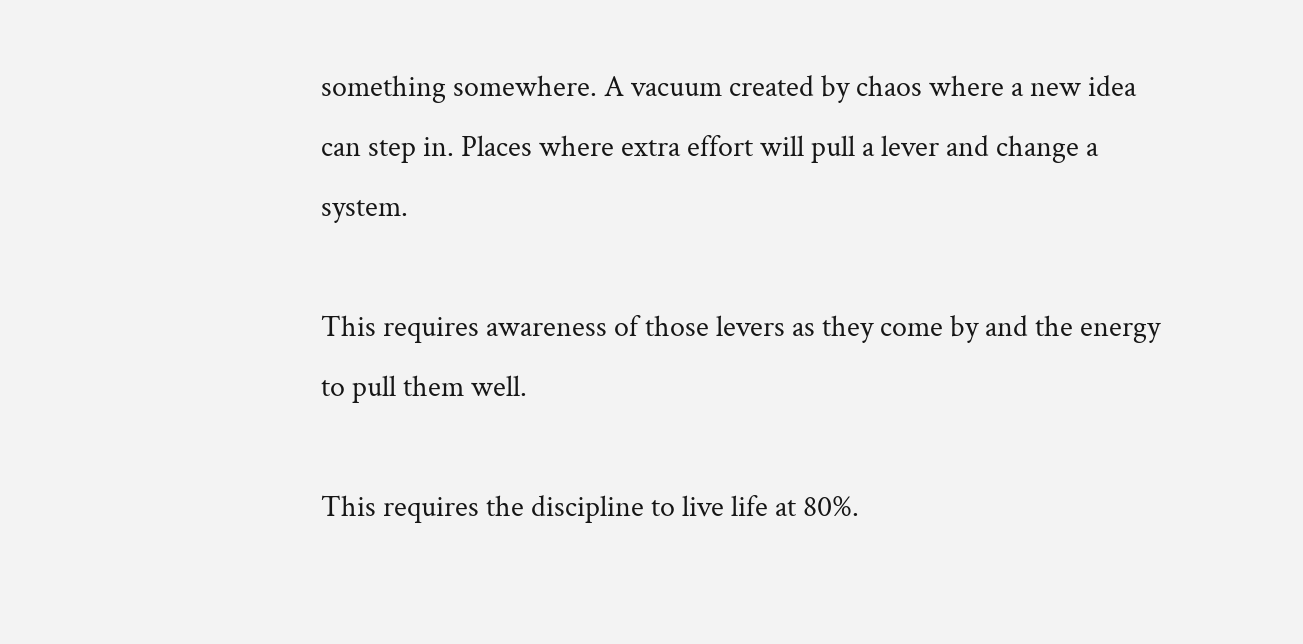something somewhere. A vacuum created by chaos where a new idea can step in. Places where extra effort will pull a lever and change a system.

This requires awareness of those levers as they come by and the energy to pull them well.

This requires the discipline to live life at 80%.